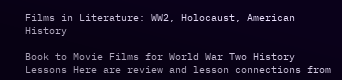Films in Literature: WW2, Holocaust, American History

Book to Movie Films for World War Two History Lessons Here are review and lesson connections from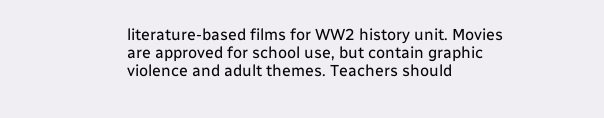literature-based films for WW2 history unit. Movies are approved for school use, but contain graphic violence and adult themes. Teachers should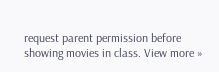request parent permission before showing movies in class. View more »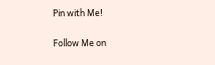Pin with Me!

Follow Me on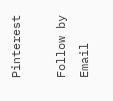Pinterest

Follow by Email